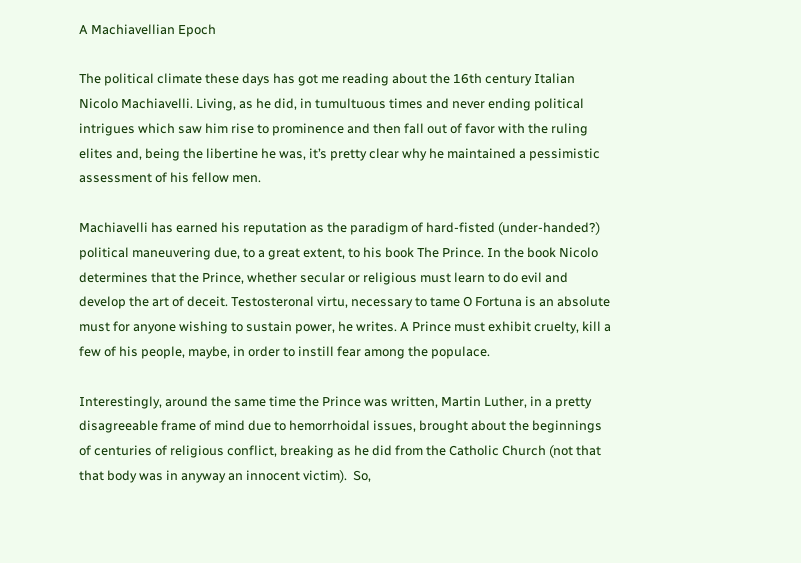A Machiavellian Epoch

The political climate these days has got me reading about the 16th century Italian Nicolo Machiavelli. Living, as he did, in tumultuous times and never ending political intrigues which saw him rise to prominence and then fall out of favor with the ruling elites and, being the libertine he was, it’s pretty clear why he maintained a pessimistic assessment of his fellow men.

Machiavelli has earned his reputation as the paradigm of hard-fisted (under-handed?) political maneuvering due, to a great extent, to his book The Prince. In the book Nicolo determines that the Prince, whether secular or religious must learn to do evil and develop the art of deceit. Testosteronal virtu, necessary to tame O Fortuna is an absolute must for anyone wishing to sustain power, he writes. A Prince must exhibit cruelty, kill a few of his people, maybe, in order to instill fear among the populace.

Interestingly, around the same time the Prince was written, Martin Luther, in a pretty disagreeable frame of mind due to hemorrhoidal issues, brought about the beginnings of centuries of religious conflict, breaking as he did from the Catholic Church (not that that body was in anyway an innocent victim).  So,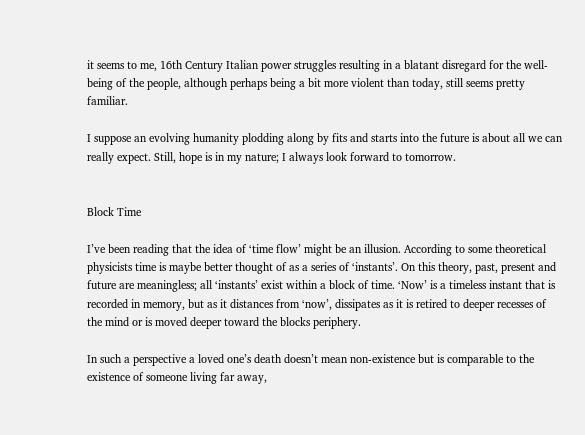it seems to me, 16th Century Italian power struggles resulting in a blatant disregard for the well-being of the people, although perhaps being a bit more violent than today, still seems pretty familiar.

I suppose an evolving humanity plodding along by fits and starts into the future is about all we can really expect. Still, hope is in my nature; I always look forward to tomorrow.


Block Time

I’ve been reading that the idea of ‘time flow’ might be an illusion. According to some theoretical physicists time is maybe better thought of as a series of ‘instants’. On this theory, past, present and future are meaningless; all ‘instants’ exist within a block of time. ‘Now’ is a timeless instant that is recorded in memory, but as it distances from ‘now’, dissipates as it is retired to deeper recesses of the mind or is moved deeper toward the blocks periphery.

In such a perspective a loved one’s death doesn’t mean non-existence but is comparable to the existence of someone living far away,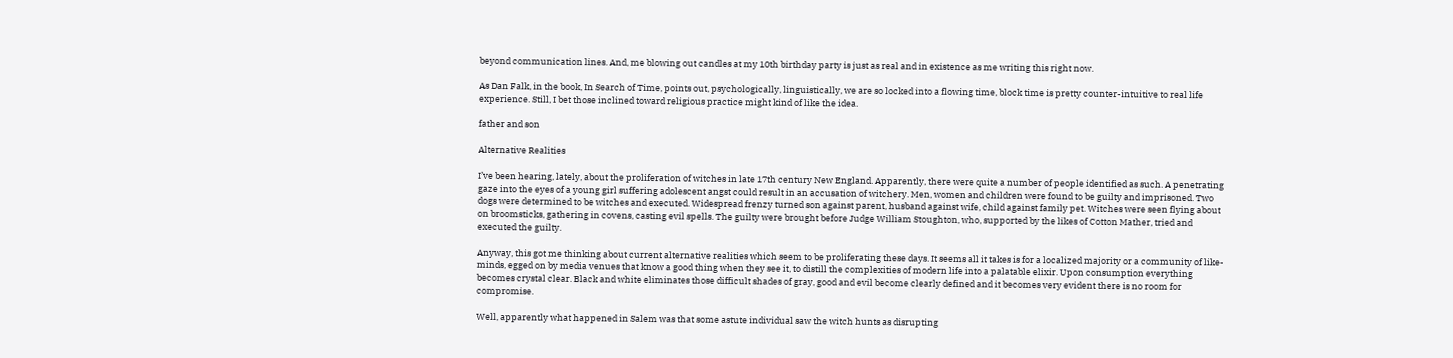beyond communication lines. And, me blowing out candles at my 10th birthday party is just as real and in existence as me writing this right now.

As Dan Falk, in the book, In Search of Time, points out, psychologically, linguistically, we are so locked into a flowing time, block time is pretty counter-intuitive to real life experience. Still, I bet those inclined toward religious practice might kind of like the idea.

father and son

Alternative Realities

I’ve been hearing, lately, about the proliferation of witches in late 17th century New England. Apparently, there were quite a number of people identified as such. A penetrating gaze into the eyes of a young girl suffering adolescent angst could result in an accusation of witchery. Men, women and children were found to be guilty and imprisoned. Two dogs were determined to be witches and executed. Widespread frenzy turned son against parent, husband against wife, child against family pet. Witches were seen flying about on broomsticks, gathering in covens, casting evil spells. The guilty were brought before Judge William Stoughton, who, supported by the likes of Cotton Mather, tried and executed the guilty.

Anyway, this got me thinking about current alternative realities which seem to be proliferating these days. It seems all it takes is for a localized majority or a community of like-minds, egged on by media venues that know a good thing when they see it, to distill the complexities of modern life into a palatable elixir. Upon consumption everything becomes crystal clear. Black and white eliminates those difficult shades of gray, good and evil become clearly defined and it becomes very evident there is no room for compromise.

Well, apparently what happened in Salem was that some astute individual saw the witch hunts as disrupting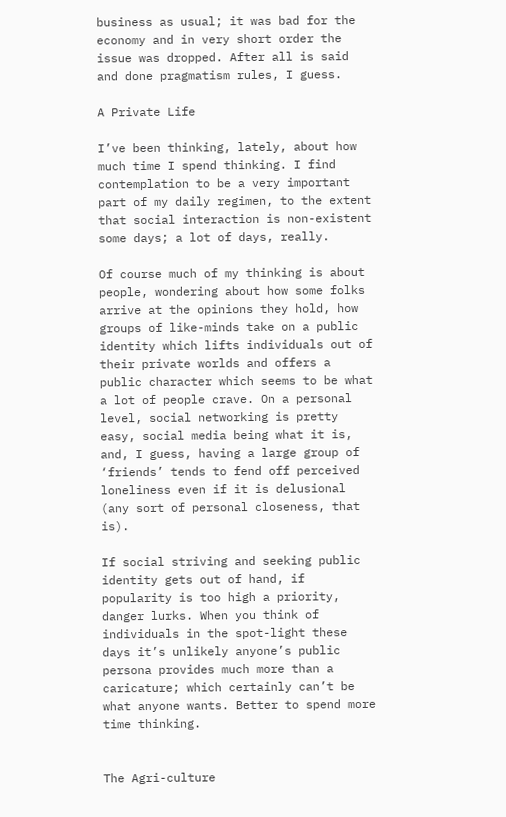business as usual; it was bad for the economy and in very short order the issue was dropped. After all is said and done pragmatism rules, I guess.

A Private Life

I’ve been thinking, lately, about how much time I spend thinking. I find contemplation to be a very important part of my daily regimen, to the extent that social interaction is non-existent some days; a lot of days, really.

Of course much of my thinking is about people, wondering about how some folks arrive at the opinions they hold, how groups of like-minds take on a public identity which lifts individuals out of their private worlds and offers a public character which seems to be what a lot of people crave. On a personal level, social networking is pretty easy, social media being what it is, and, I guess, having a large group of ‘friends’ tends to fend off perceived loneliness even if it is delusional (any sort of personal closeness, that is).

If social striving and seeking public identity gets out of hand, if popularity is too high a priority, danger lurks. When you think of individuals in the spot-light these days it’s unlikely anyone’s public persona provides much more than a caricature; which certainly can’t be what anyone wants. Better to spend more time thinking.


The Agri-culture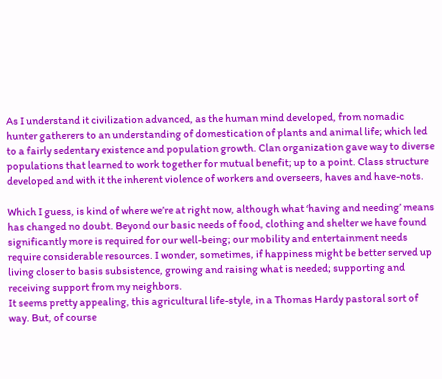As I understand it civilization advanced, as the human mind developed, from nomadic hunter gatherers to an understanding of domestication of plants and animal life; which led to a fairly sedentary existence and population growth. Clan organization gave way to diverse populations that learned to work together for mutual benefit; up to a point. Class structure developed and with it the inherent violence of workers and overseers, haves and have-nots.

Which I guess, is kind of where we’re at right now, although what ‘having and needing’ means has changed no doubt. Beyond our basic needs of food, clothing and shelter we have found significantly more is required for our well-being; our mobility and entertainment needs require considerable resources. I wonder, sometimes, if happiness might be better served up living closer to basis subsistence, growing and raising what is needed; supporting and receiving support from my neighbors.
It seems pretty appealing, this agricultural life-style, in a Thomas Hardy pastoral sort of way. But, of course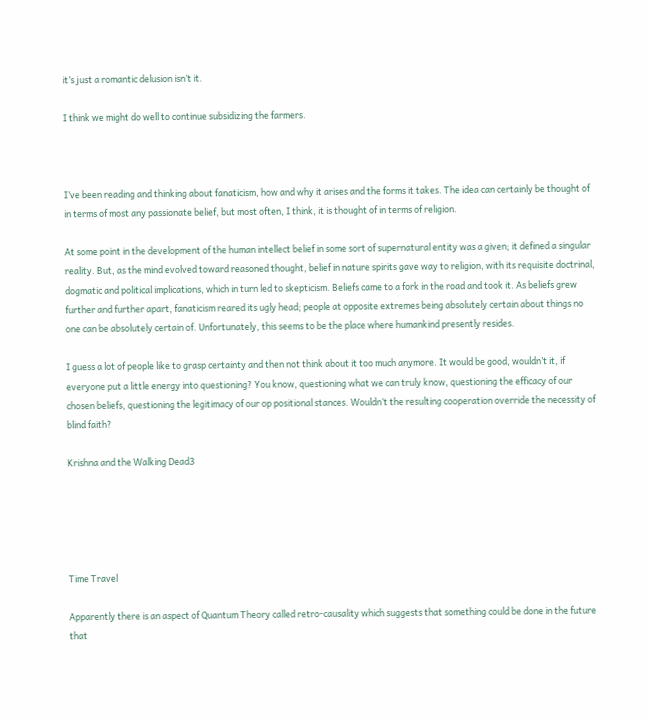it’s just a romantic delusion isn’t it.

I think we might do well to continue subsidizing the farmers.



I’ve been reading and thinking about fanaticism, how and why it arises and the forms it takes. The idea can certainly be thought of in terms of most any passionate belief, but most often, I think, it is thought of in terms of religion.

At some point in the development of the human intellect belief in some sort of supernatural entity was a given; it defined a singular reality. But, as the mind evolved toward reasoned thought, belief in nature spirits gave way to religion, with its requisite doctrinal, dogmatic and political implications, which in turn led to skepticism. Beliefs came to a fork in the road and took it. As beliefs grew further and further apart, fanaticism reared its ugly head; people at opposite extremes being absolutely certain about things no one can be absolutely certain of. Unfortunately, this seems to be the place where humankind presently resides.

I guess a lot of people like to grasp certainty and then not think about it too much anymore. It would be good, wouldn’t it, if everyone put a little energy into questioning? You know, questioning what we can truly know, questioning the efficacy of our chosen beliefs, questioning the legitimacy of our op positional stances. Wouldn’t the resulting cooperation override the necessity of blind faith?

Krishna and the Walking Dead3





Time Travel

Apparently there is an aspect of Quantum Theory called retro-causality which suggests that something could be done in the future that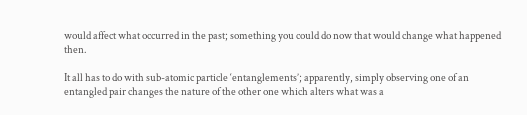would affect what occurred in the past; something you could do now that would change what happened then.

It all has to do with sub-atomic particle ‘entanglements’; apparently, simply observing one of an entangled pair changes the nature of the other one which alters what was a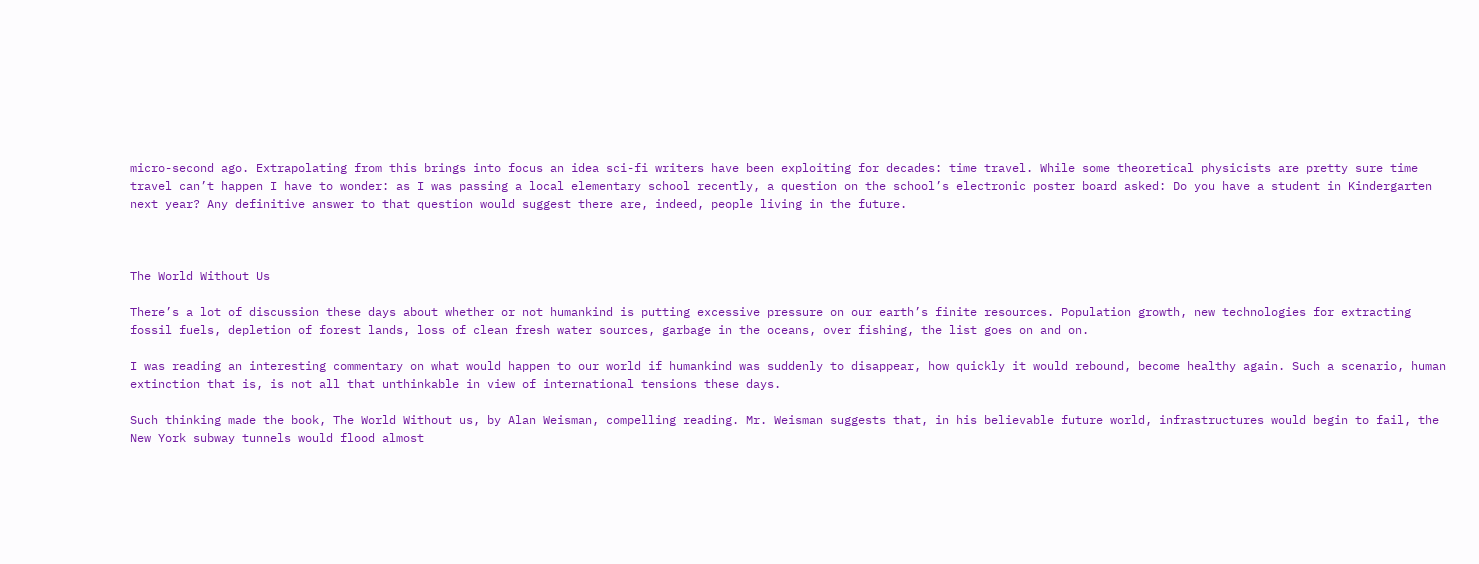micro-second ago. Extrapolating from this brings into focus an idea sci-fi writers have been exploiting for decades: time travel. While some theoretical physicists are pretty sure time travel can’t happen I have to wonder: as I was passing a local elementary school recently, a question on the school’s electronic poster board asked: Do you have a student in Kindergarten next year? Any definitive answer to that question would suggest there are, indeed, people living in the future.



The World Without Us

There’s a lot of discussion these days about whether or not humankind is putting excessive pressure on our earth’s finite resources. Population growth, new technologies for extracting fossil fuels, depletion of forest lands, loss of clean fresh water sources, garbage in the oceans, over fishing, the list goes on and on.

I was reading an interesting commentary on what would happen to our world if humankind was suddenly to disappear, how quickly it would rebound, become healthy again. Such a scenario, human extinction that is, is not all that unthinkable in view of international tensions these days.

Such thinking made the book, The World Without us, by Alan Weisman, compelling reading. Mr. Weisman suggests that, in his believable future world, infrastructures would begin to fail, the New York subway tunnels would flood almost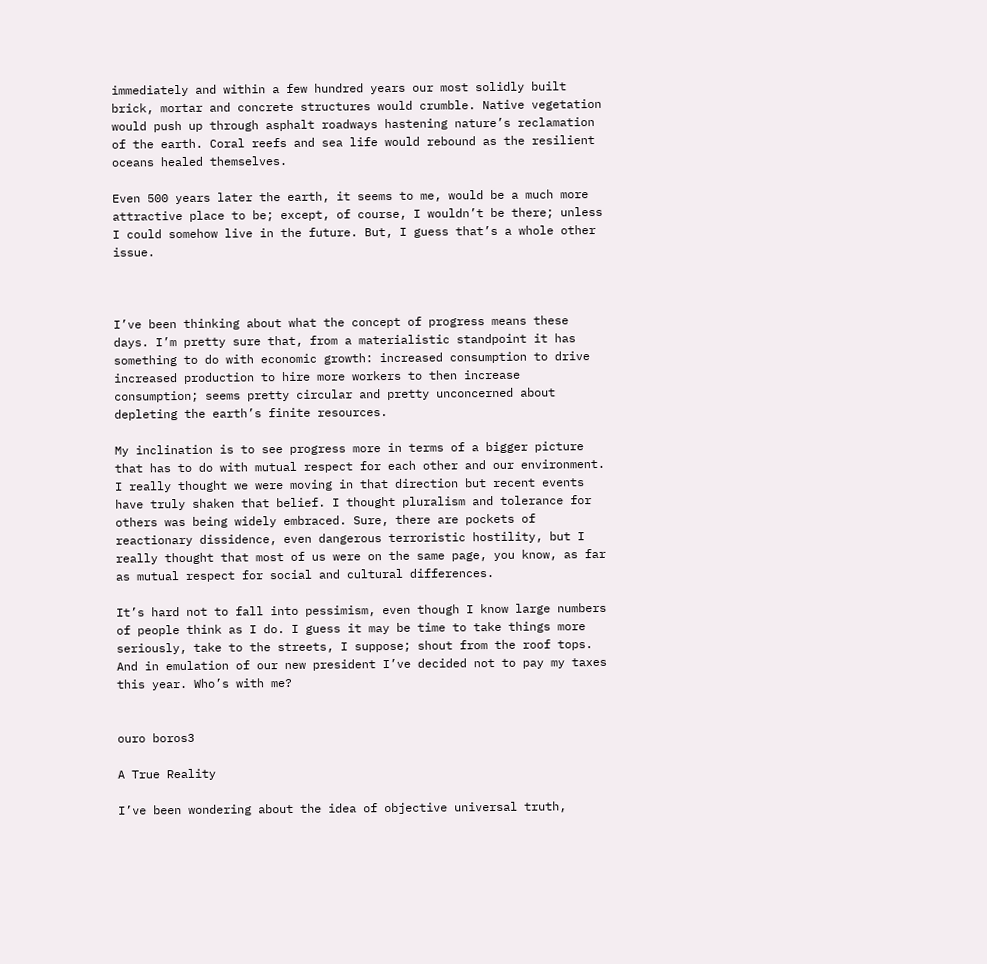immediately and within a few hundred years our most solidly built brick, mortar and concrete structures would crumble. Native vegetation would push up through asphalt roadways hastening nature’s reclamation of the earth. Coral reefs and sea life would rebound as the resilient oceans healed themselves.

Even 500 years later the earth, it seems to me, would be a much more attractive place to be; except, of course, I wouldn’t be there; unless I could somehow live in the future. But, I guess that’s a whole other issue.



I’ve been thinking about what the concept of progress means these days. I’m pretty sure that, from a materialistic standpoint it has something to do with economic growth: increased consumption to drive increased production to hire more workers to then increase consumption; seems pretty circular and pretty unconcerned about depleting the earth’s finite resources.

My inclination is to see progress more in terms of a bigger picture that has to do with mutual respect for each other and our environment. I really thought we were moving in that direction but recent events have truly shaken that belief. I thought pluralism and tolerance for others was being widely embraced. Sure, there are pockets of reactionary dissidence, even dangerous terroristic hostility, but I really thought that most of us were on the same page, you know, as far as mutual respect for social and cultural differences.

It’s hard not to fall into pessimism, even though I know large numbers of people think as I do. I guess it may be time to take things more seriously, take to the streets, I suppose; shout from the roof tops. And in emulation of our new president I’ve decided not to pay my taxes this year. Who’s with me?


ouro boros3

A True Reality

I’ve been wondering about the idea of objective universal truth,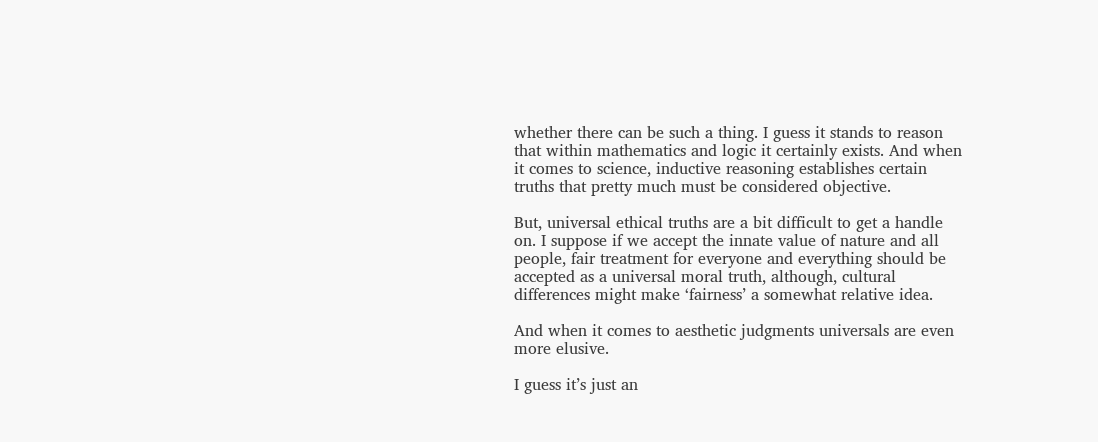whether there can be such a thing. I guess it stands to reason that within mathematics and logic it certainly exists. And when it comes to science, inductive reasoning establishes certain truths that pretty much must be considered objective.

But, universal ethical truths are a bit difficult to get a handle on. I suppose if we accept the innate value of nature and all people, fair treatment for everyone and everything should be accepted as a universal moral truth, although, cultural differences might make ‘fairness’ a somewhat relative idea.

And when it comes to aesthetic judgments universals are even more elusive.

I guess it’s just an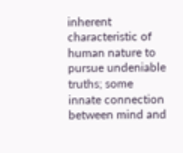inherent characteristic of human nature to pursue undeniable truths; some innate connection between mind and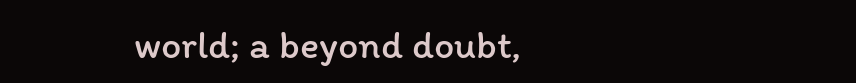world; a beyond doubt,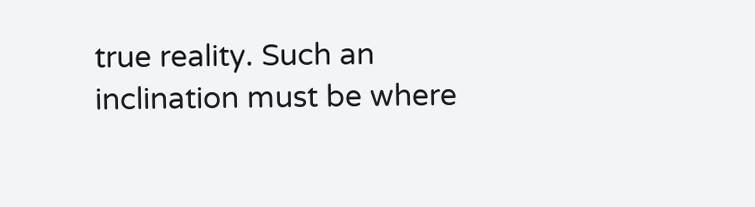true reality. Such an inclination must be where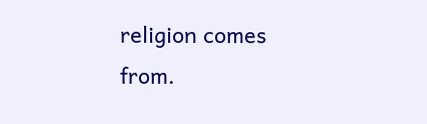religion comes from.